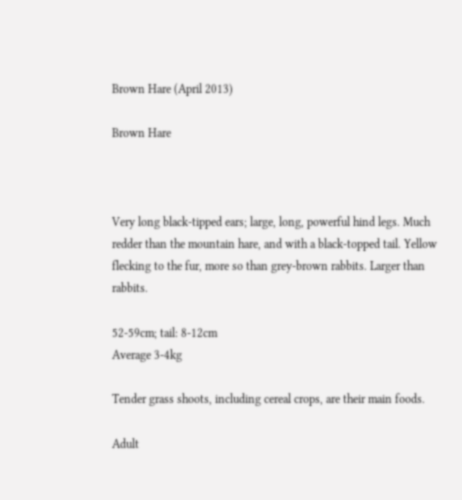Brown Hare (April 2013)

Brown Hare



Very long black-tipped ears; large, long, powerful hind legs. Much redder than the mountain hare, and with a black-topped tail. Yellow flecking to the fur, more so than grey-brown rabbits. Larger than rabbits.

52-59cm; tail: 8-12cm
Average 3-4kg

Tender grass shoots, including cereal crops, are their main foods.

Adult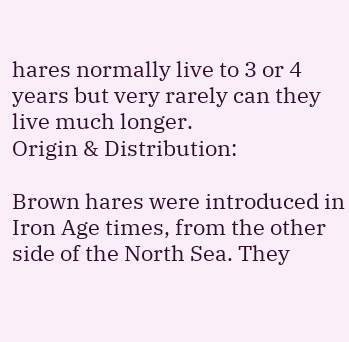hares normally live to 3 or 4 years but very rarely can they live much longer.
Origin & Distribution:

Brown hares were introduced in Iron Age times, from the other side of the North Sea. They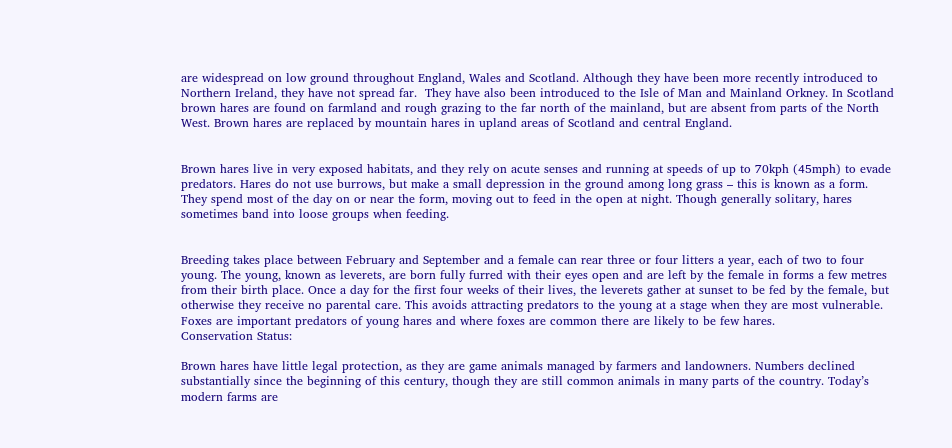are widespread on low ground throughout England, Wales and Scotland. Although they have been more recently introduced to Northern Ireland, they have not spread far.  They have also been introduced to the Isle of Man and Mainland Orkney. In Scotland brown hares are found on farmland and rough grazing to the far north of the mainland, but are absent from parts of the North West. Brown hares are replaced by mountain hares in upland areas of Scotland and central England.


Brown hares live in very exposed habitats, and they rely on acute senses and running at speeds of up to 70kph (45mph) to evade predators. Hares do not use burrows, but make a small depression in the ground among long grass – this is known as a form. They spend most of the day on or near the form, moving out to feed in the open at night. Though generally solitary, hares sometimes band into loose groups when feeding.


Breeding takes place between February and September and a female can rear three or four litters a year, each of two to four young. The young, known as leverets, are born fully furred with their eyes open and are left by the female in forms a few metres from their birth place. Once a day for the first four weeks of their lives, the leverets gather at sunset to be fed by the female, but otherwise they receive no parental care. This avoids attracting predators to the young at a stage when they are most vulnerable. Foxes are important predators of young hares and where foxes are common there are likely to be few hares.
Conservation Status:

Brown hares have little legal protection, as they are game animals managed by farmers and landowners. Numbers declined substantially since the beginning of this century, though they are still common animals in many parts of the country. Today’s modern farms are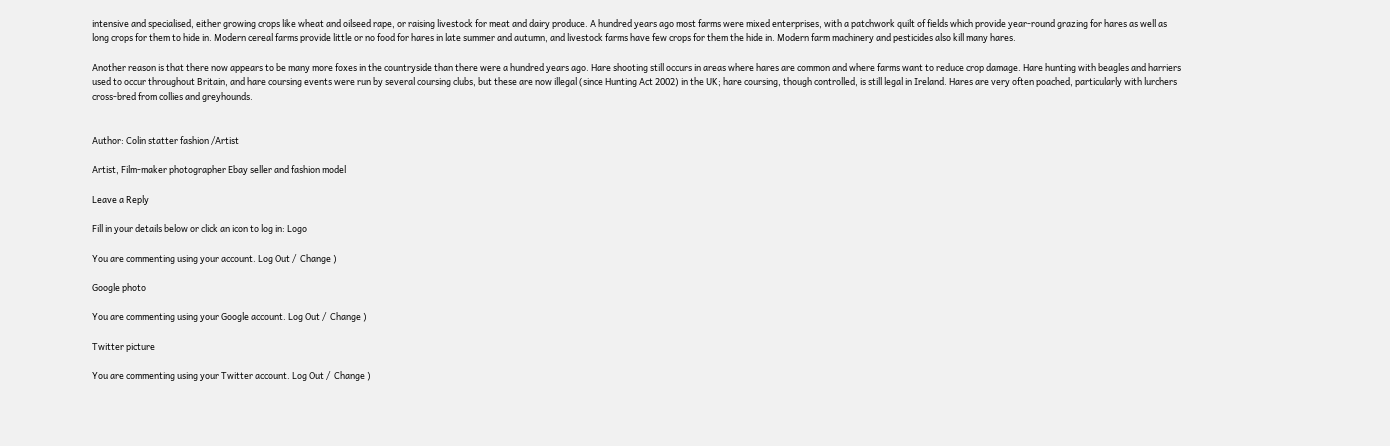intensive and specialised, either growing crops like wheat and oilseed rape, or raising livestock for meat and dairy produce. A hundred years ago most farms were mixed enterprises, with a patchwork quilt of fields which provide year-round grazing for hares as well as long crops for them to hide in. Modern cereal farms provide little or no food for hares in late summer and autumn, and livestock farms have few crops for them the hide in. Modern farm machinery and pesticides also kill many hares.

Another reason is that there now appears to be many more foxes in the countryside than there were a hundred years ago. Hare shooting still occurs in areas where hares are common and where farms want to reduce crop damage. Hare hunting with beagles and harriers used to occur throughout Britain, and hare coursing events were run by several coursing clubs, but these are now illegal (since Hunting Act 2002) in the UK; hare coursing, though controlled, is still legal in Ireland. Hares are very often poached, particularly with lurchers cross-bred from collies and greyhounds.


Author: Colin statter fashion /Artist

Artist, Film-maker photographer Ebay seller and fashion model

Leave a Reply

Fill in your details below or click an icon to log in: Logo

You are commenting using your account. Log Out /  Change )

Google photo

You are commenting using your Google account. Log Out /  Change )

Twitter picture

You are commenting using your Twitter account. Log Out /  Change )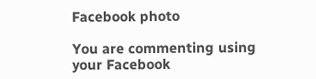Facebook photo

You are commenting using your Facebook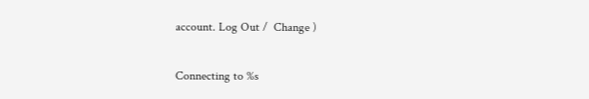account. Log Out /  Change )

Connecting to %s